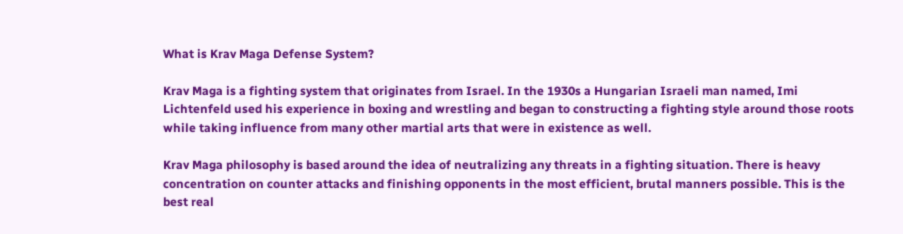What is Krav Maga Defense System?

Krav Maga is a fighting system that originates from Israel. In the 1930s a Hungarian Israeli man named, Imi Lichtenfeld used his experience in boxing and wrestling and began to constructing a fighting style around those roots while taking influence from many other martial arts that were in existence as well.

Krav Maga philosophy is based around the idea of neutralizing any threats in a fighting situation. There is heavy concentration on counter attacks and finishing opponents in the most efficient, brutal manners possible. This is the best real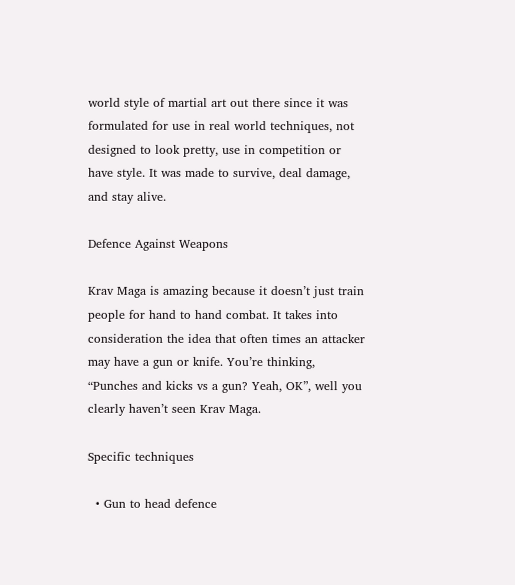world style of martial art out there since it was formulated for use in real world techniques, not designed to look pretty, use in competition or have style. It was made to survive, deal damage, and stay alive.

Defence Against Weapons

Krav Maga is amazing because it doesn’t just train people for hand to hand combat. It takes into consideration the idea that often times an attacker may have a gun or knife. You’re thinking, “Punches and kicks vs a gun? Yeah, OK”, well you clearly haven’t seen Krav Maga.

Specific techniques

  • Gun to head defence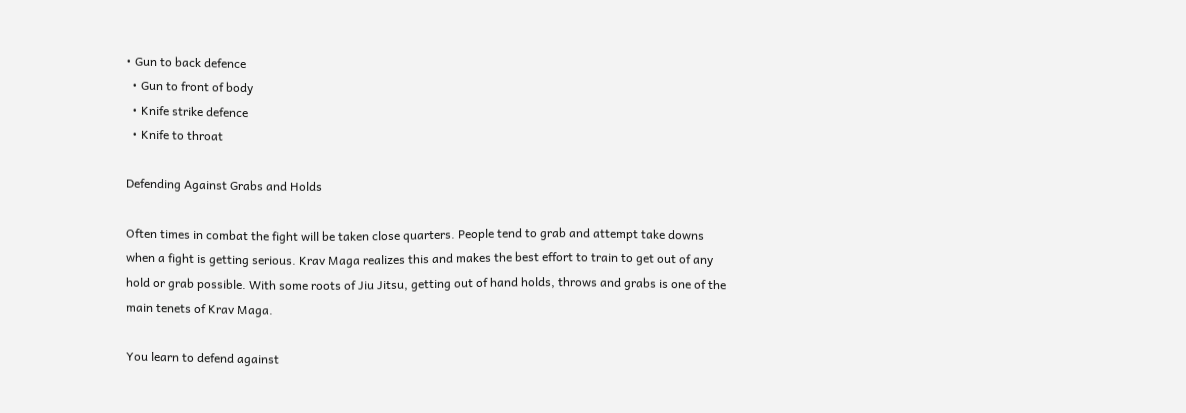• Gun to back defence
  • Gun to front of body
  • Knife strike defence
  • Knife to throat

Defending Against Grabs and Holds

Often times in combat the fight will be taken close quarters. People tend to grab and attempt take downs when a fight is getting serious. Krav Maga realizes this and makes the best effort to train to get out of any hold or grab possible. With some roots of Jiu Jitsu, getting out of hand holds, throws and grabs is one of the main tenets of Krav Maga.

You learn to defend against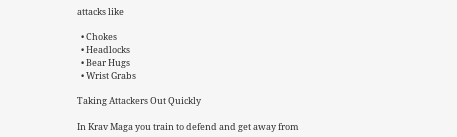attacks like

  • Chokes
  • Headlocks
  • Bear Hugs
  • Wrist Grabs

Taking Attackers Out Quickly

In Krav Maga you train to defend and get away from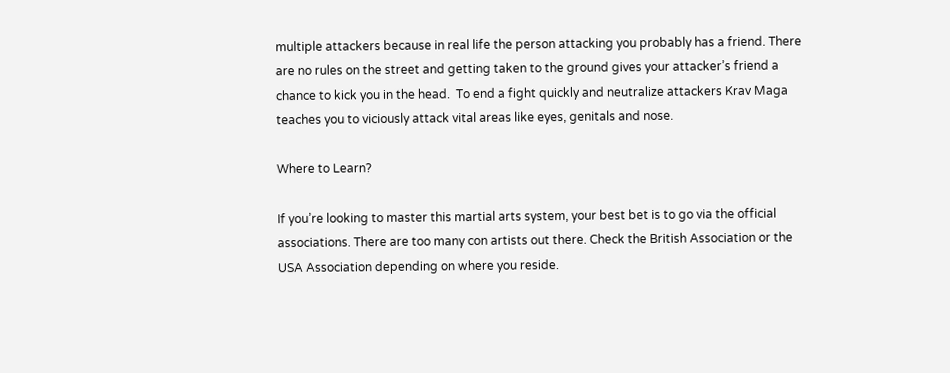multiple attackers because in real life the person attacking you probably has a friend. There are no rules on the street and getting taken to the ground gives your attacker’s friend a chance to kick you in the head.  To end a fight quickly and neutralize attackers Krav Maga teaches you to viciously attack vital areas like eyes, genitals and nose.

Where to Learn?

If you’re looking to master this martial arts system, your best bet is to go via the official associations. There are too many con artists out there. Check the British Association or the USA Association depending on where you reside.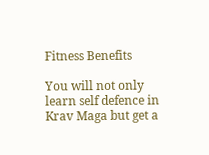Fitness Benefits

You will not only learn self defence in Krav Maga but get a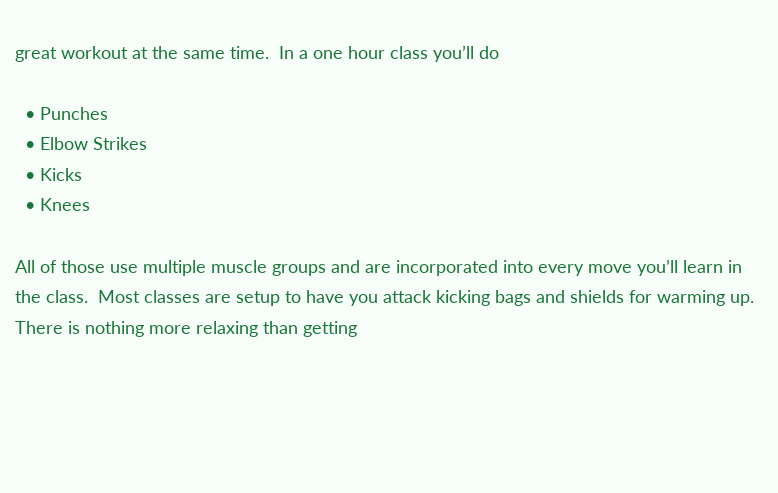great workout at the same time.  In a one hour class you’ll do

  • Punches
  • Elbow Strikes
  • Kicks
  • Knees

All of those use multiple muscle groups and are incorporated into every move you’ll learn in the class.  Most classes are setup to have you attack kicking bags and shields for warming up.  There is nothing more relaxing than getting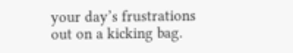your day’s frustrations out on a kicking bag.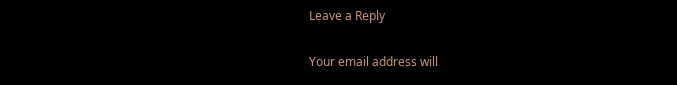Leave a Reply

Your email address will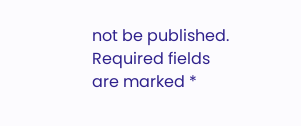not be published. Required fields are marked *